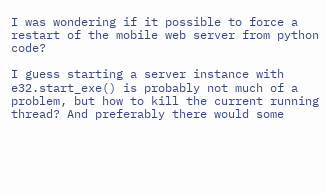I was wondering if it possible to force a restart of the mobile web server from python code?

I guess starting a server instance with e32.start_exe() is probably not much of a problem, but how to kill the current running thread? And preferably there would some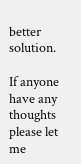better solution.

If anyone have any thoughts please let me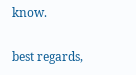know.

best regards,